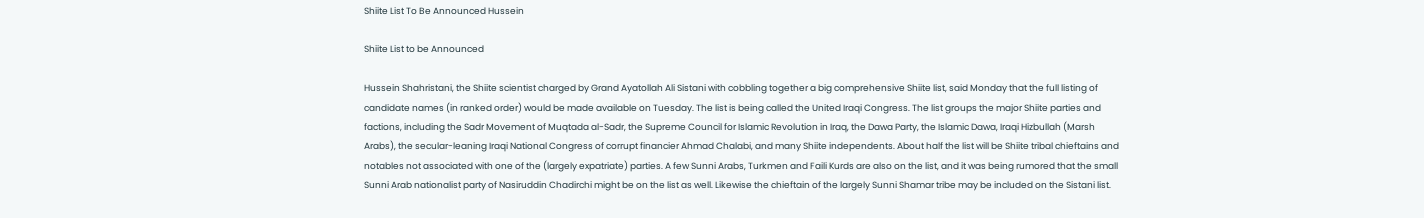Shiite List To Be Announced Hussein

Shiite List to be Announced

Hussein Shahristani, the Shiite scientist charged by Grand Ayatollah Ali Sistani with cobbling together a big comprehensive Shiite list, said Monday that the full listing of candidate names (in ranked order) would be made available on Tuesday. The list is being called the United Iraqi Congress. The list groups the major Shiite parties and factions, including the Sadr Movement of Muqtada al-Sadr, the Supreme Council for Islamic Revolution in Iraq, the Dawa Party, the Islamic Dawa, Iraqi Hizbullah (Marsh Arabs), the secular-leaning Iraqi National Congress of corrupt financier Ahmad Chalabi, and many Shiite independents. About half the list will be Shiite tribal chieftains and notables not associated with one of the (largely expatriate) parties. A few Sunni Arabs, Turkmen and Faili Kurds are also on the list, and it was being rumored that the small Sunni Arab nationalist party of Nasiruddin Chadirchi might be on the list as well. Likewise the chieftain of the largely Sunni Shamar tribe may be included on the Sistani list.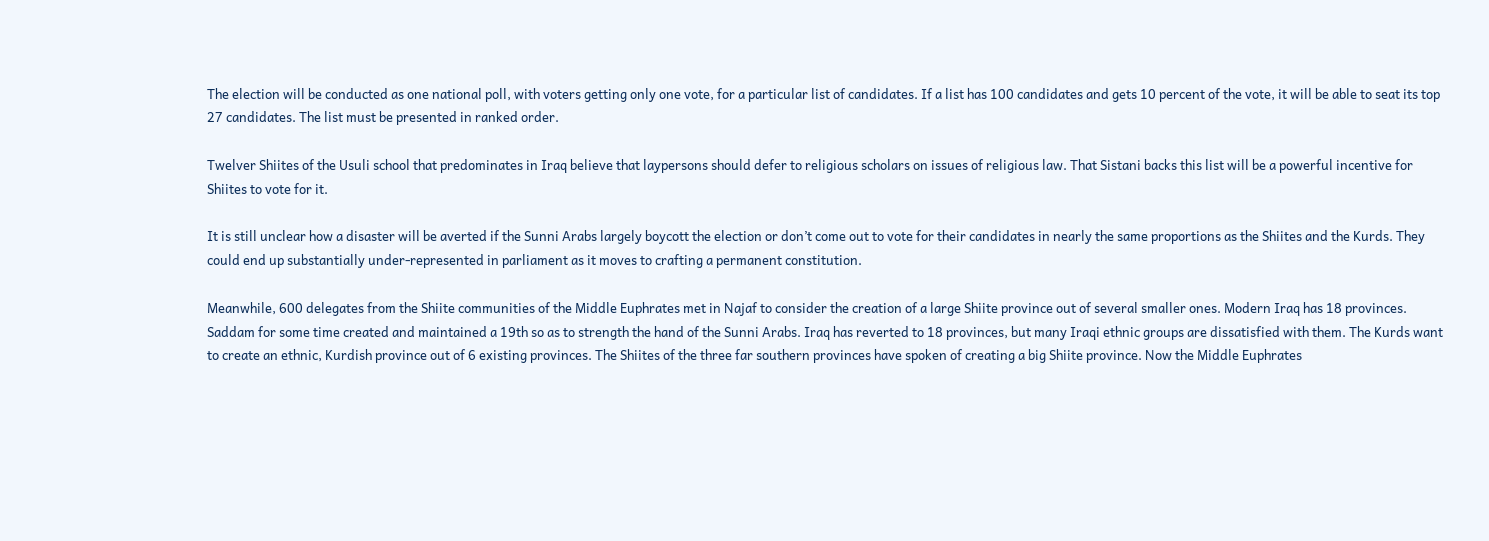The election will be conducted as one national poll, with voters getting only one vote, for a particular list of candidates. If a list has 100 candidates and gets 10 percent of the vote, it will be able to seat its top 27 candidates. The list must be presented in ranked order.

Twelver Shiites of the Usuli school that predominates in Iraq believe that laypersons should defer to religious scholars on issues of religious law. That Sistani backs this list will be a powerful incentive for Shiites to vote for it.

It is still unclear how a disaster will be averted if the Sunni Arabs largely boycott the election or don’t come out to vote for their candidates in nearly the same proportions as the Shiites and the Kurds. They could end up substantially under-represented in parliament as it moves to crafting a permanent constitution.

Meanwhile, 600 delegates from the Shiite communities of the Middle Euphrates met in Najaf to consider the creation of a large Shiite province out of several smaller ones. Modern Iraq has 18 provinces. Saddam for some time created and maintained a 19th so as to strength the hand of the Sunni Arabs. Iraq has reverted to 18 provinces, but many Iraqi ethnic groups are dissatisfied with them. The Kurds want to create an ethnic, Kurdish province out of 6 existing provinces. The Shiites of the three far southern provinces have spoken of creating a big Shiite province. Now the Middle Euphrates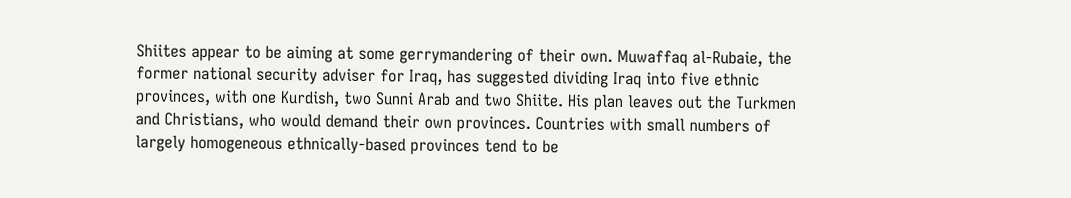Shiites appear to be aiming at some gerrymandering of their own. Muwaffaq al-Rubaie, the former national security adviser for Iraq, has suggested dividing Iraq into five ethnic provinces, with one Kurdish, two Sunni Arab and two Shiite. His plan leaves out the Turkmen and Christians, who would demand their own provinces. Countries with small numbers of largely homogeneous ethnically-based provinces tend to be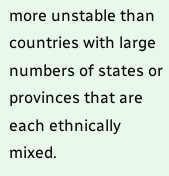more unstable than countries with large numbers of states or provinces that are each ethnically mixed.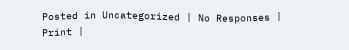Posted in Uncategorized | No Responses | Print |